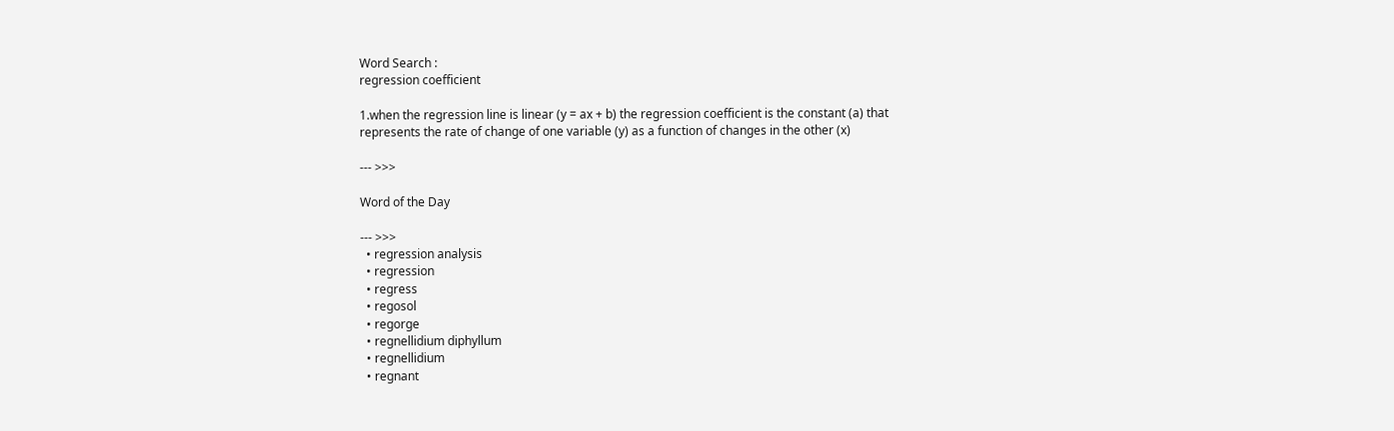Word Search :
regression coefficient

1.when the regression line is linear (y = ax + b) the regression coefficient is the constant (a) that represents the rate of change of one variable (y) as a function of changes in the other (x)

--- >>>

Word of the Day

--- >>>
  • regression analysis
  • regression
  • regress
  • regosol
  • regorge
  • regnellidium diphyllum
  • regnellidium
  • regnant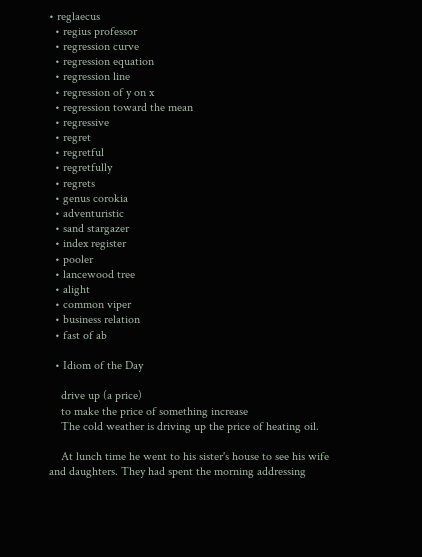• reglaecus
  • regius professor
  • regression curve
  • regression equation
  • regression line
  • regression of y on x
  • regression toward the mean
  • regressive
  • regret
  • regretful
  • regretfully
  • regrets
  • genus corokia
  • adventuristic
  • sand stargazer
  • index register
  • pooler
  • lancewood tree
  • alight
  • common viper
  • business relation
  • fast of ab

  • Idiom of the Day

    drive up (a price)
    to make the price of something increase
    The cold weather is driving up the price of heating oil.

    At lunch time he went to his sister's house to see his wife and daughters. They had spent the morning addressing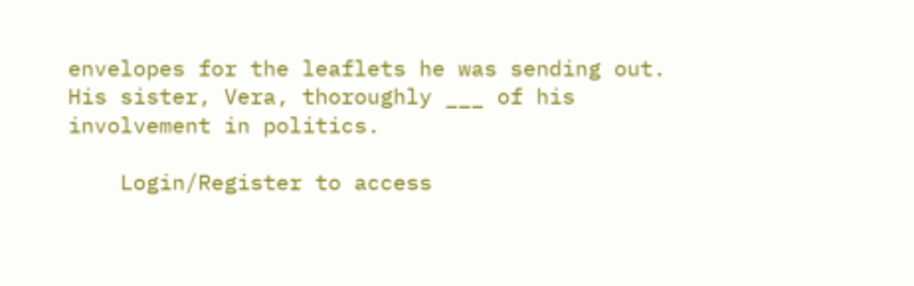envelopes for the leaflets he was sending out. His sister, Vera, thoroughly ___ of his involvement in politics.

    Login/Register to access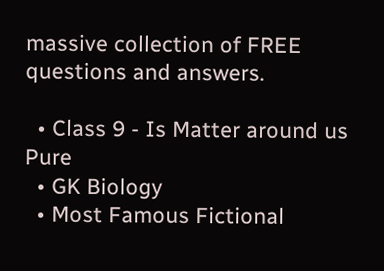massive collection of FREE questions and answers.

  • Class 9 - Is Matter around us Pure
  • GK Biology
  • Most Famous Fictional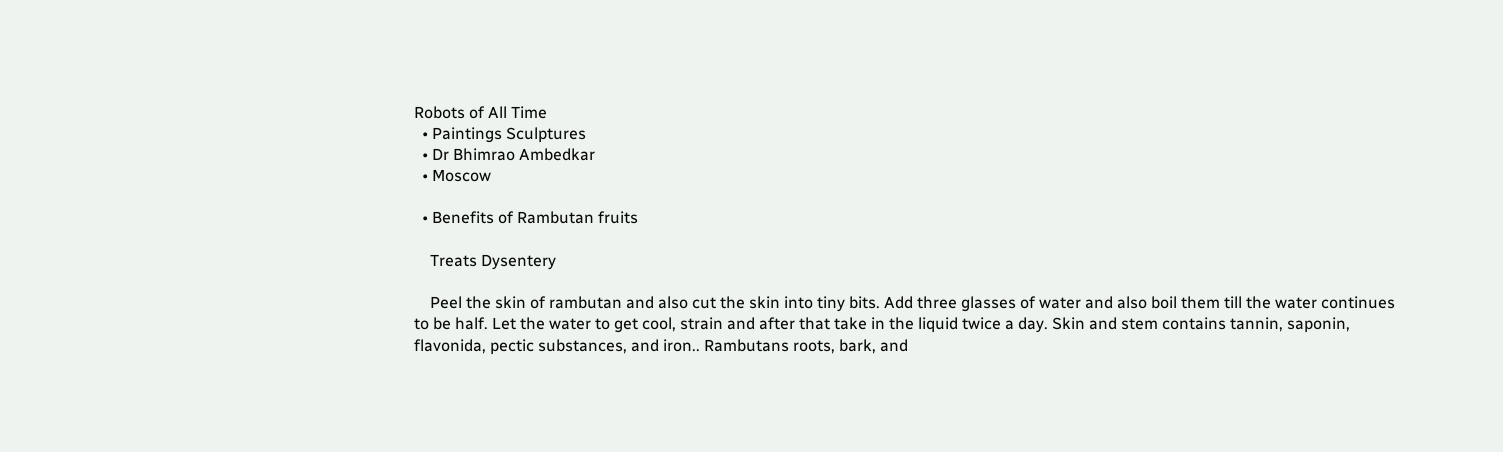Robots of All Time
  • Paintings Sculptures
  • Dr Bhimrao Ambedkar
  • Moscow

  • Benefits of Rambutan fruits

    Treats Dysentery

    Peel the skin of rambutan and also cut the skin into tiny bits. Add three glasses of water and also boil them till the water continues to be half. Let the water to get cool, strain and after that take in the liquid twice a day. Skin and stem contains tannin, saponin, flavonida, pectic substances, and iron.. Rambutans roots, bark, and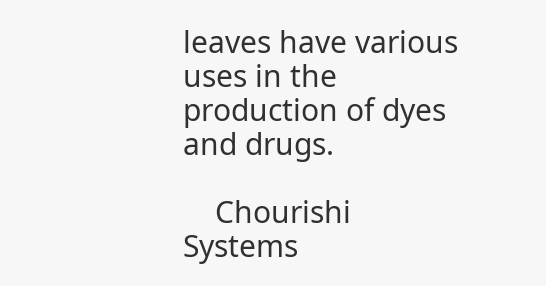leaves have various uses in the production of dyes and drugs.

    Chourishi Systems